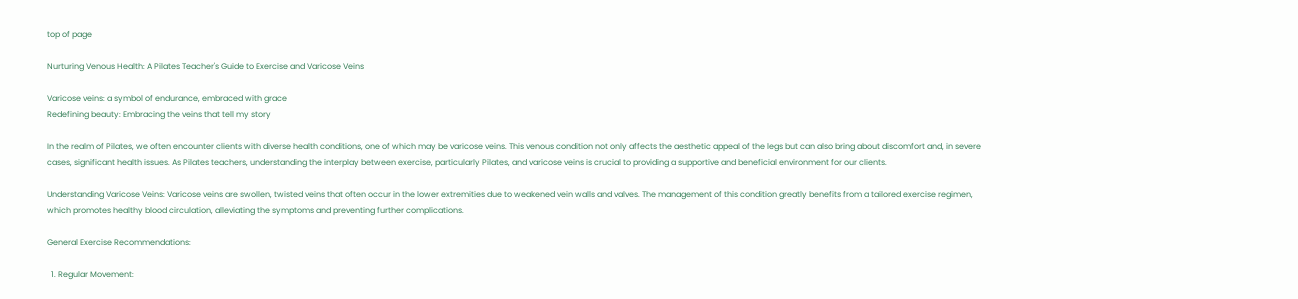top of page

Nurturing Venous Health: A Pilates Teacher's Guide to Exercise and Varicose Veins

Varicose veins: a symbol of endurance, embraced with grace
Redefining beauty: Embracing the veins that tell my story

In the realm of Pilates, we often encounter clients with diverse health conditions, one of which may be varicose veins. This venous condition not only affects the aesthetic appeal of the legs but can also bring about discomfort and, in severe cases, significant health issues. As Pilates teachers, understanding the interplay between exercise, particularly Pilates, and varicose veins is crucial to providing a supportive and beneficial environment for our clients.

Understanding Varicose Veins: Varicose veins are swollen, twisted veins that often occur in the lower extremities due to weakened vein walls and valves. The management of this condition greatly benefits from a tailored exercise regimen, which promotes healthy blood circulation, alleviating the symptoms and preventing further complications.

General Exercise Recommendations:

  1. Regular Movement: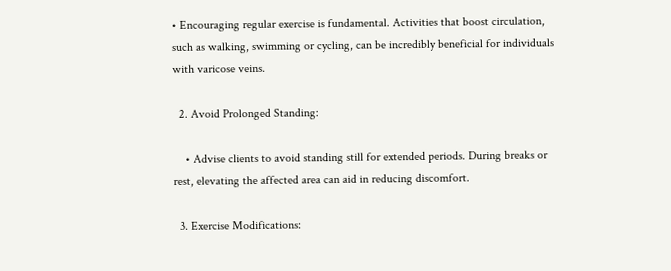• Encouraging regular exercise is fundamental. Activities that boost circulation, such as walking, swimming or cycling, can be incredibly beneficial for individuals with varicose veins.

  2. Avoid Prolonged Standing:

    • Advise clients to avoid standing still for extended periods. During breaks or rest, elevating the affected area can aid in reducing discomfort.

  3. Exercise Modifications: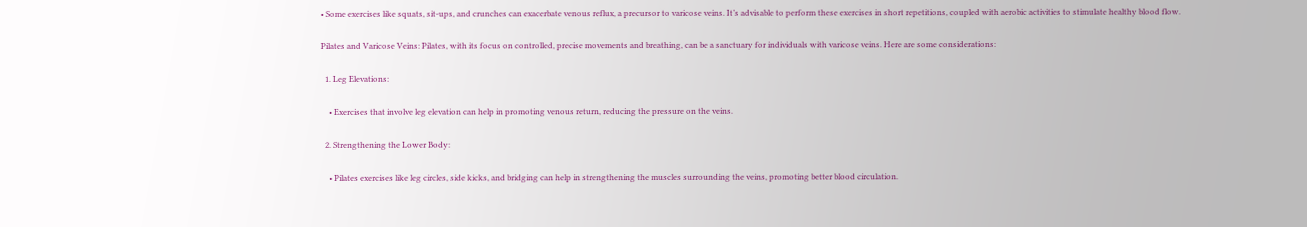• Some exercises like squats, sit-ups, and crunches can exacerbate venous reflux, a precursor to varicose veins. It’s advisable to perform these exercises in short repetitions, coupled with aerobic activities to stimulate healthy blood flow.

Pilates and Varicose Veins: Pilates, with its focus on controlled, precise movements and breathing, can be a sanctuary for individuals with varicose veins. Here are some considerations:

  1. Leg Elevations:

    • Exercises that involve leg elevation can help in promoting venous return, reducing the pressure on the veins.

  2. Strengthening the Lower Body:

    • Pilates exercises like leg circles, side kicks, and bridging can help in strengthening the muscles surrounding the veins, promoting better blood circulation.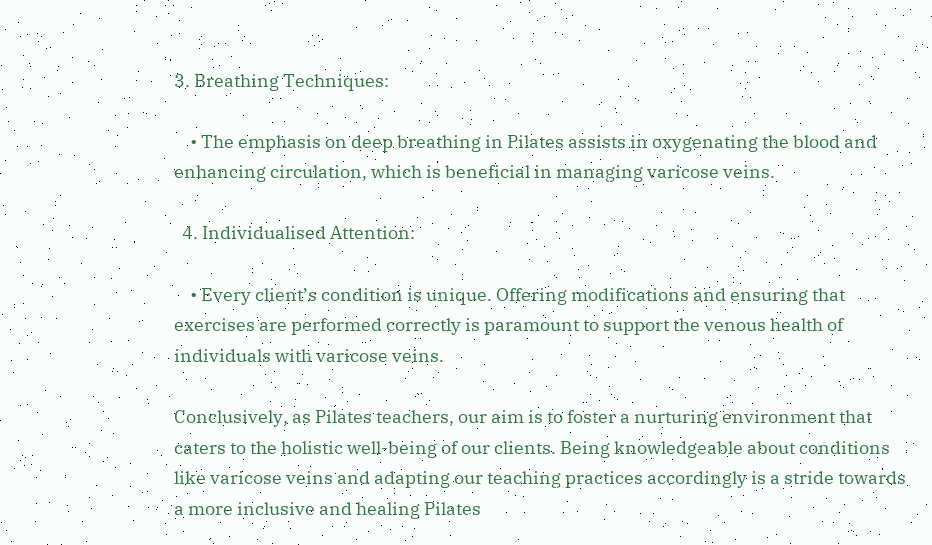3. Breathing Techniques:

    • The emphasis on deep breathing in Pilates assists in oxygenating the blood and enhancing circulation, which is beneficial in managing varicose veins.

  4. Individualised Attention:

    • Every client’s condition is unique. Offering modifications and ensuring that exercises are performed correctly is paramount to support the venous health of individuals with varicose veins.

Conclusively, as Pilates teachers, our aim is to foster a nurturing environment that caters to the holistic well-being of our clients. Being knowledgeable about conditions like varicose veins and adapting our teaching practices accordingly is a stride towards a more inclusive and healing Pilates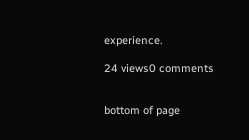experience.

24 views0 comments


bottom of page